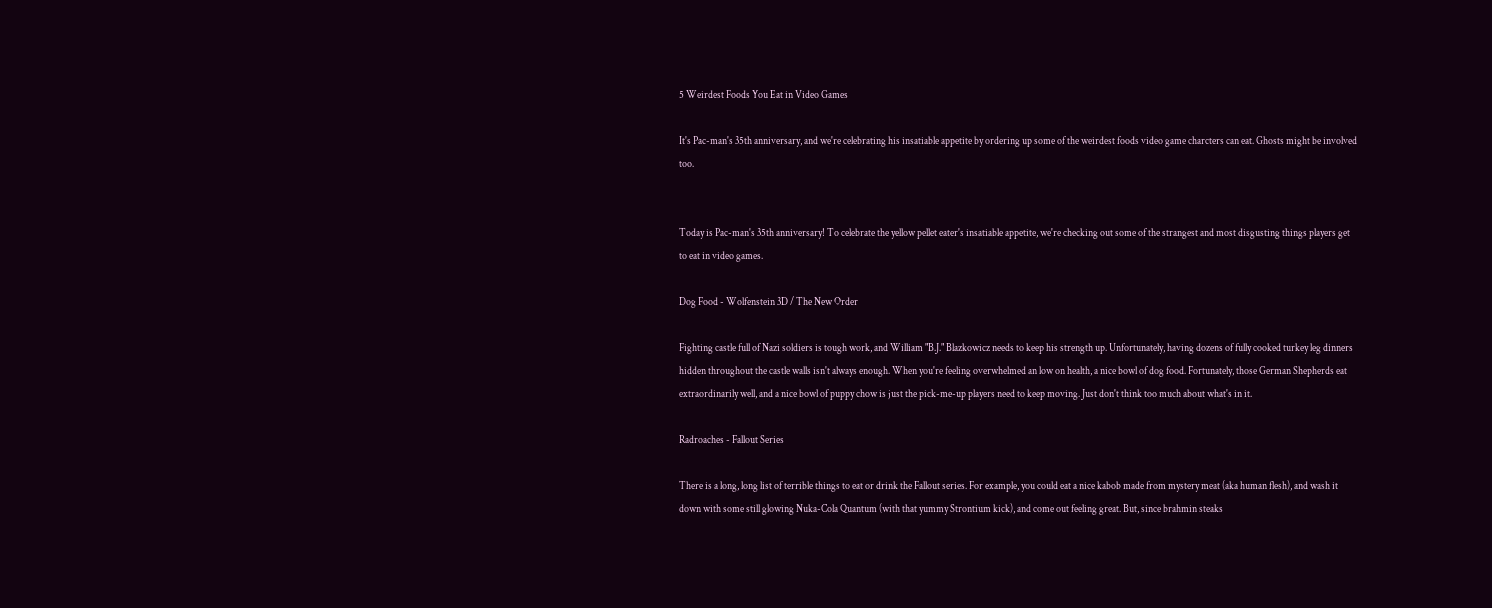5 Weirdest Foods You Eat in Video Games

It's Pac-man's 35th anniversary, and we're celebrating his insatiable appetite by ordering up some of the weirdest foods video game charcters can eat. Ghosts might be involved too.


Today is Pac-man's 35th anniversary! To celebrate the yellow pellet eater's insatiable appetite, we're checking out some of the strangest and most disgusting things players get to eat in video games.

Dog Food - Wolfenstein 3D / The New Order

Fighting castle full of Nazi soldiers is tough work, and William "B.J." Blazkowicz needs to keep his strength up. Unfortunately, having dozens of fully cooked turkey leg dinners hidden throughout the castle walls isn't always enough. When you're feeling overwhelmed an low on health, a nice bowl of dog food. Fortunately, those German Shepherds eat extraordinarily well, and a nice bowl of puppy chow is just the pick-me-up players need to keep moving. Just don't think too much about what's in it.

Radroaches - Fallout Series

There is a long, long list of terrible things to eat or drink the Fallout series. For example, you could eat a nice kabob made from mystery meat (aka human flesh), and wash it down with some still glowing Nuka-Cola Quantum (with that yummy Strontium kick), and come out feeling great. But, since brahmin steaks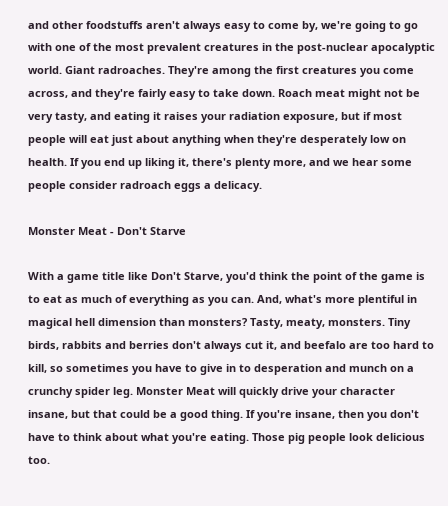and other foodstuffs aren't always easy to come by, we're going to go with one of the most prevalent creatures in the post-nuclear apocalyptic world. Giant radroaches. They're among the first creatures you come across, and they're fairly easy to take down. Roach meat might not be very tasty, and eating it raises your radiation exposure, but if most people will eat just about anything when they're desperately low on health. If you end up liking it, there's plenty more, and we hear some people consider radroach eggs a delicacy.

Monster Meat - Don't Starve

With a game title like Don't Starve, you'd think the point of the game is to eat as much of everything as you can. And, what's more plentiful in magical hell dimension than monsters? Tasty, meaty, monsters. Tiny birds, rabbits and berries don't always cut it, and beefalo are too hard to kill, so sometimes you have to give in to desperation and munch on a crunchy spider leg. Monster Meat will quickly drive your character insane, but that could be a good thing. If you're insane, then you don't have to think about what you're eating. Those pig people look delicious too.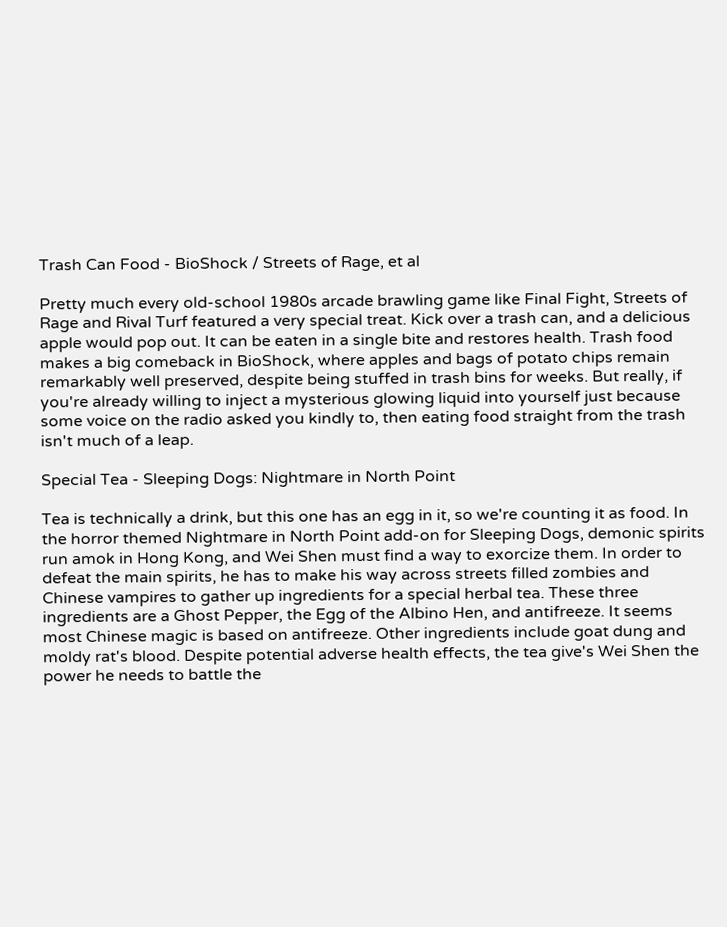Trash Can Food - BioShock / Streets of Rage, et al

Pretty much every old-school 1980s arcade brawling game like Final Fight, Streets of Rage and Rival Turf featured a very special treat. Kick over a trash can, and a delicious apple would pop out. It can be eaten in a single bite and restores health. Trash food makes a big comeback in BioShock, where apples and bags of potato chips remain remarkably well preserved, despite being stuffed in trash bins for weeks. But really, if you're already willing to inject a mysterious glowing liquid into yourself just because some voice on the radio asked you kindly to, then eating food straight from the trash isn't much of a leap.

Special Tea - Sleeping Dogs: Nightmare in North Point

Tea is technically a drink, but this one has an egg in it, so we're counting it as food. In the horror themed Nightmare in North Point add-on for Sleeping Dogs, demonic spirits run amok in Hong Kong, and Wei Shen must find a way to exorcize them. In order to defeat the main spirits, he has to make his way across streets filled zombies and Chinese vampires to gather up ingredients for a special herbal tea. These three ingredients are a Ghost Pepper, the Egg of the Albino Hen, and antifreeze. It seems most Chinese magic is based on antifreeze. Other ingredients include goat dung and moldy rat's blood. Despite potential adverse health effects, the tea give's Wei Shen the power he needs to battle the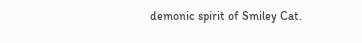demonic spirit of Smiley Cat.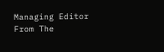Managing Editor
From The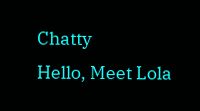Chatty
Hello, Meet Lola